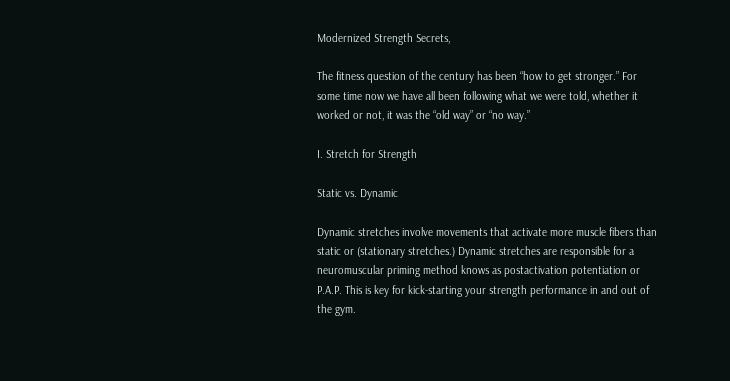Modernized Strength Secrets,

The fitness question of the century has been “how to get stronger.” For some time now we have all been following what we were told, whether it worked or not, it was the “old way” or “no way.”

I. Stretch for Strength

Static vs. Dynamic

Dynamic stretches involve movements that activate more muscle fibers than static or (stationary stretches.) Dynamic stretches are responsible for a neuromuscular priming method knows as postactivation potentiation or P.A.P. This is key for kick-starting your strength performance in and out of the gym.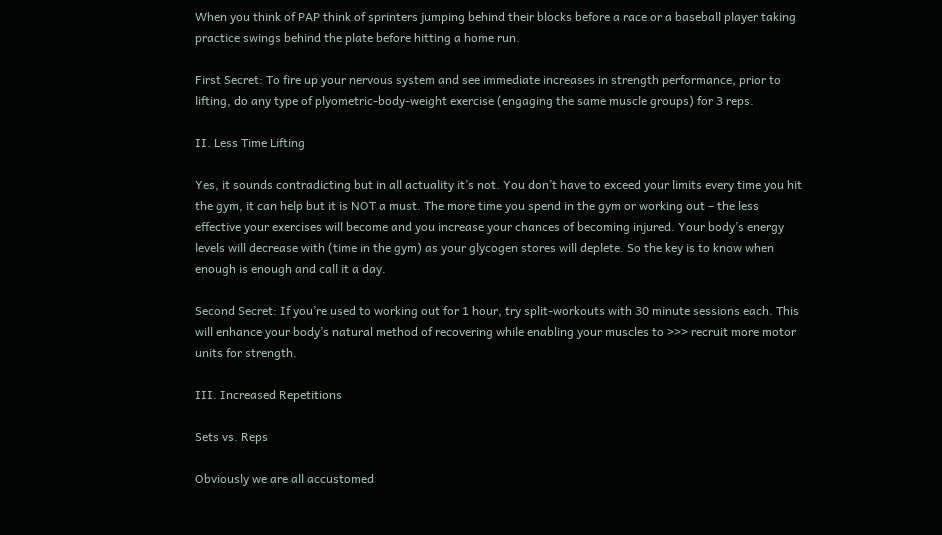When you think of PAP think of sprinters jumping behind their blocks before a race or a baseball player taking practice swings behind the plate before hitting a home run.

First Secret: To fire up your nervous system and see immediate increases in strength performance, prior to lifting, do any type of plyometric-body-weight exercise (engaging the same muscle groups) for 3 reps.

II. Less Time Lifting

Yes, it sounds contradicting but in all actuality it’s not. You don’t have to exceed your limits every time you hit the gym, it can help but it is NOT a must. The more time you spend in the gym or working out – the less effective your exercises will become and you increase your chances of becoming injured. Your body’s energy levels will decrease with (time in the gym) as your glycogen stores will deplete. So the key is to know when enough is enough and call it a day.

Second Secret: If you’re used to working out for 1 hour, try split-workouts with 30 minute sessions each. This will enhance your body’s natural method of recovering while enabling your muscles to >>> recruit more motor units for strength.

III. Increased Repetitions

Sets vs. Reps

Obviously we are all accustomed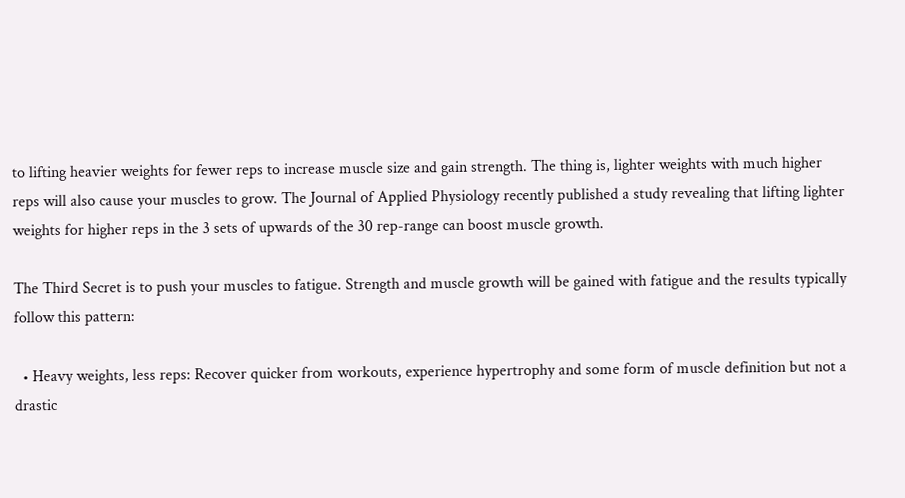to lifting heavier weights for fewer reps to increase muscle size and gain strength. The thing is, lighter weights with much higher reps will also cause your muscles to grow. The Journal of Applied Physiology recently published a study revealing that lifting lighter weights for higher reps in the 3 sets of upwards of the 30 rep-range can boost muscle growth.

The Third Secret is to push your muscles to fatigue. Strength and muscle growth will be gained with fatigue and the results typically follow this pattern:

  • Heavy weights, less reps: Recover quicker from workouts, experience hypertrophy and some form of muscle definition but not a drastic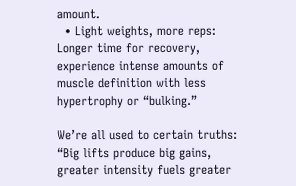amount.
  • Light weights, more reps: Longer time for recovery, experience intense amounts of muscle definition with less hypertrophy or “bulking.”

We’re all used to certain truths: “Big lifts produce big gains, greater intensity fuels greater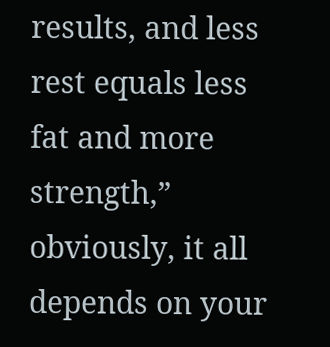results, and less rest equals less fat and more strength,” obviously, it all depends on your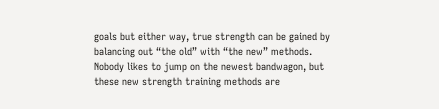goals but either way, true strength can be gained by balancing out “the old” with “the new” methods. Nobody likes to jump on the newest bandwagon, but these new strength training methods are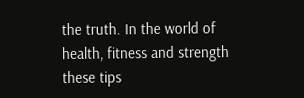the truth. In the world of health, fitness and strength these tips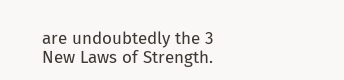are undoubtedly the 3 New Laws of Strength.